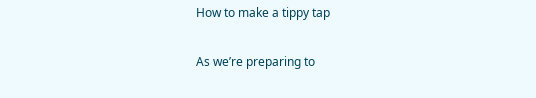How to make a tippy tap

As we’re preparing to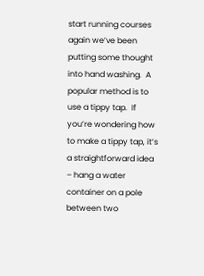start running courses again we’ve been putting some thought into hand washing.  A popular method is to use a tippy tap.  If you’re wondering how to make a tippy tap, it’s a straightforward idea – hang a water container on a pole between two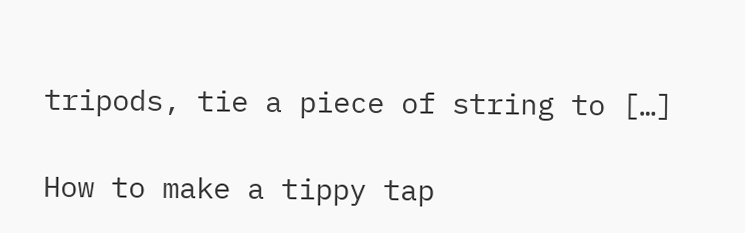tripods, tie a piece of string to […]

How to make a tippy tap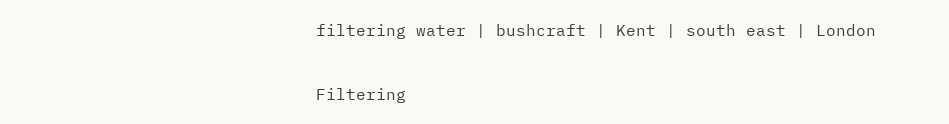filtering water | bushcraft | Kent | south east | London

Filtering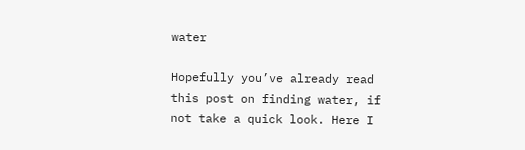water

Hopefully you’ve already read this post on finding water, if not take a quick look. Here I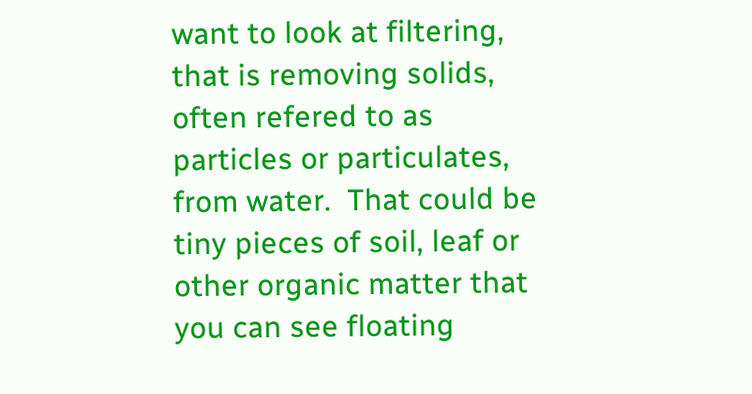want to look at filtering, that is removing solids, often refered to as particles or particulates, from water.  That could be tiny pieces of soil, leaf or other organic matter that you can see floating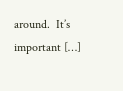around.  It’s important […]